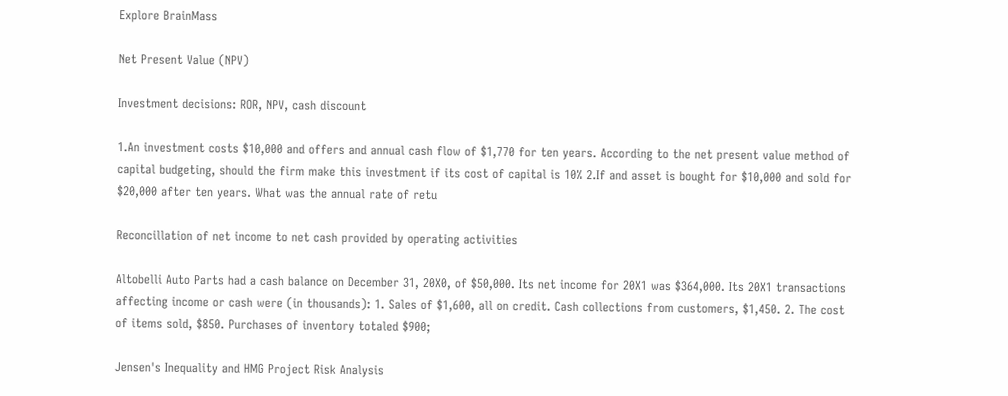Explore BrainMass

Net Present Value (NPV)

Investment decisions: ROR, NPV, cash discount

1.An investment costs $10,000 and offers and annual cash flow of $1,770 for ten years. According to the net present value method of capital budgeting, should the firm make this investment if its cost of capital is 10% 2.If and asset is bought for $10,000 and sold for $20,000 after ten years. What was the annual rate of retu

Reconcillation of net income to net cash provided by operating activities

Altobelli Auto Parts had a cash balance on December 31, 20X0, of $50,000. Its net income for 20X1 was $364,000. Its 20X1 transactions affecting income or cash were (in thousands): 1. Sales of $1,600, all on credit. Cash collections from customers, $1,450. 2. The cost of items sold, $850. Purchases of inventory totaled $900;

Jensen's Inequality and HMG Project Risk Analysis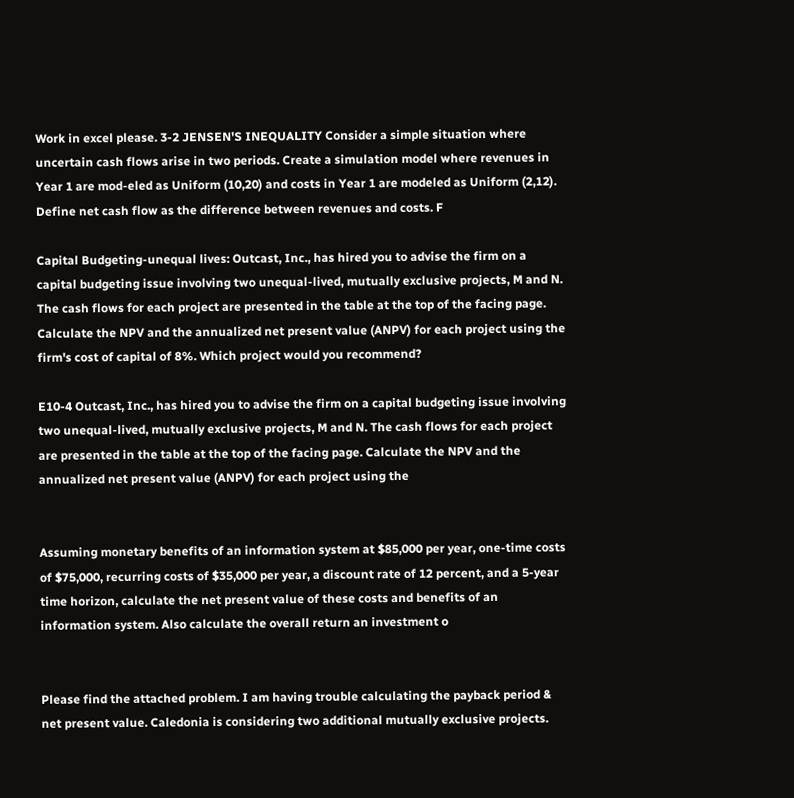Work in excel please. 3-2 JENSEN'S INEQUALITY Consider a simple situation where uncertain cash flows arise in two periods. Create a simulation model where revenues in Year 1 are mod-eled as Uniform (10,20) and costs in Year 1 are modeled as Uniform (2,12). Define net cash flow as the difference between revenues and costs. F

Capital Budgeting-unequal lives: Outcast, Inc., has hired you to advise the firm on a capital budgeting issue involving two unequal-lived, mutually exclusive projects, M and N. The cash flows for each project are presented in the table at the top of the facing page. Calculate the NPV and the annualized net present value (ANPV) for each project using the firm's cost of capital of 8%. Which project would you recommend?

E10-4 Outcast, Inc., has hired you to advise the firm on a capital budgeting issue involving two unequal-lived, mutually exclusive projects, M and N. The cash flows for each project are presented in the table at the top of the facing page. Calculate the NPV and the annualized net present value (ANPV) for each project using the


Assuming monetary benefits of an information system at $85,000 per year, one-time costs of $75,000, recurring costs of $35,000 per year, a discount rate of 12 percent, and a 5-year time horizon, calculate the net present value of these costs and benefits of an information system. Also calculate the overall return an investment o


Please find the attached problem. I am having trouble calculating the payback period & net present value. Caledonia is considering two additional mutually exclusive projects.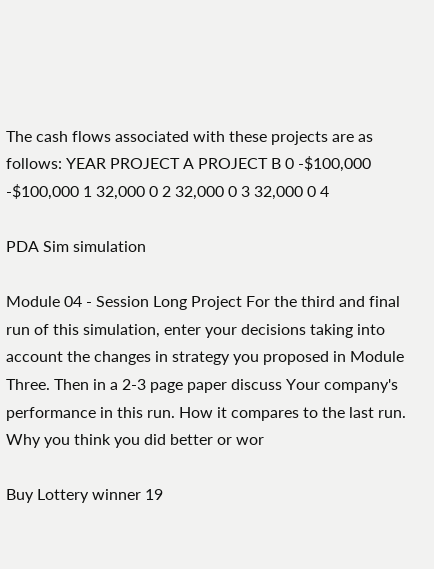The cash flows associated with these projects are as follows: YEAR PROJECT A PROJECT B 0 -$100,000 -$100,000 1 32,000 0 2 32,000 0 3 32,000 0 4

PDA Sim simulation

Module 04 - Session Long Project For the third and final run of this simulation, enter your decisions taking into account the changes in strategy you proposed in Module Three. Then in a 2-3 page paper discuss Your company's performance in this run. How it compares to the last run. Why you think you did better or wor

Buy Lottery winner 19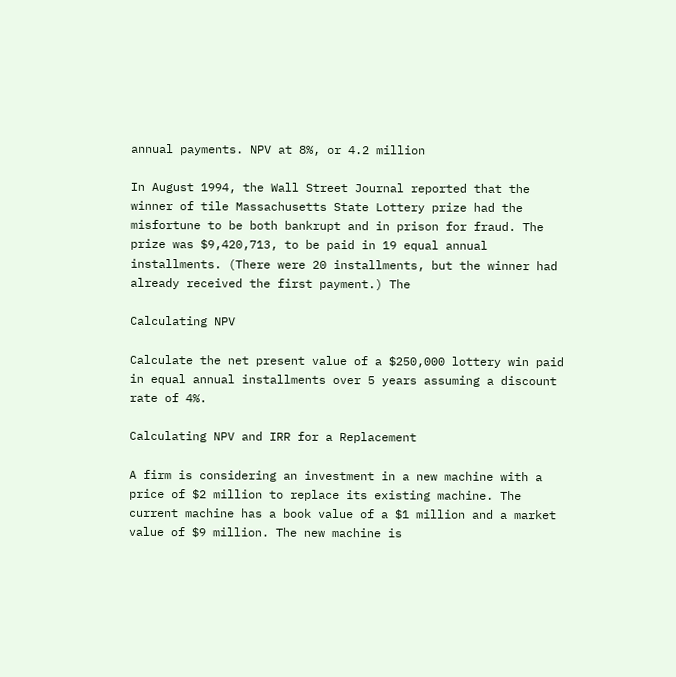annual payments. NPV at 8%, or 4.2 million

In August 1994, the Wall Street Journal reported that the winner of tile Massachusetts State Lottery prize had the misfortune to be both bankrupt and in prison for fraud. The prize was $9,420,713, to be paid in 19 equal annual installments. (There were 20 installments, but the winner had already received the first payment.) The

Calculating NPV

Calculate the net present value of a $250,000 lottery win paid in equal annual installments over 5 years assuming a discount rate of 4%.

Calculating NPV and IRR for a Replacement

A firm is considering an investment in a new machine with a price of $2 million to replace its existing machine. The current machine has a book value of a $1 million and a market value of $9 million. The new machine is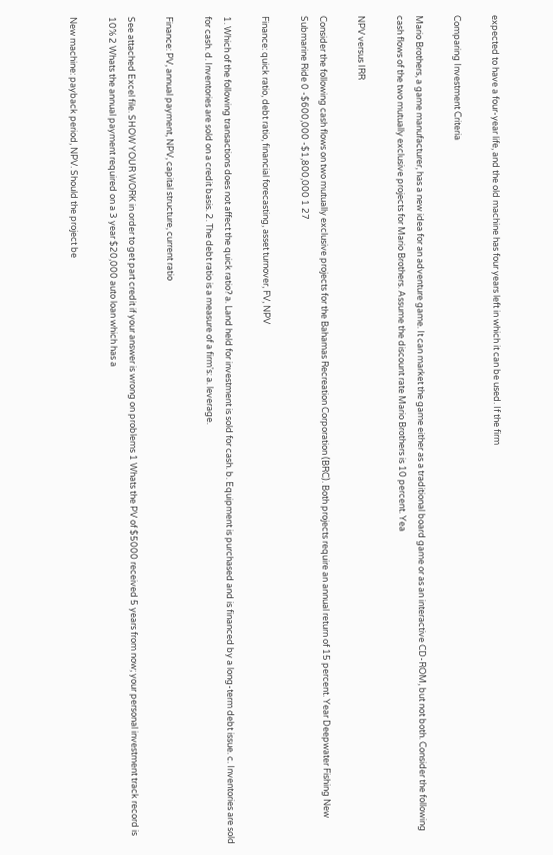expected to have a four-year life, and the old machine has four years left in which it can be used. If the firm

Comparing Investment Criteria

Mario Brothers, a game manufacturer, has a new idea for an adventure game. It can market the game either as a traditional board game or as an interactive CD-ROM, but not both. Consider the following cash flows of the two mutually exclusive projects for Mario Brothers. Assume the discount rate Mario Brothers is 10 percent. Yea

NPV versus IRR

Consider the following cash flows on two mutually exclusive projects for the Bahamas Recreation Corporation (BRC). Both projects require an annual return of 15 percent. Year Deepwater Fishing New Submarine Ride 0 -$600,000 -$1,800,000 1 27

Finance: quick ratio, debt ratio, financial forecasting, asset turnover, FV, NPV

1. Which of the following transactions does not affect the quick ratio? a. Land held for investment is sold for cash. b. Equipment is purchased and is financed by a long-term debt issue. c. Inventories are sold for cash. d. Inventories are sold on a credit basis. 2. The debt ratio is a measure of a firm's: a. leverage.

Finance: PV, annual payment, NPV, capital structure, current ratio

See attached Excel file. SHOW YOUR WORK in order to get part credit if your answer is wrong on problems 1 Whats the PV of $5000 received 5 years from now; your personal investment track record is 10% 2 Whats the annual payment required on a 3 year $20,000 auto loan which has a

New machine: payback period, NPV. Should the project be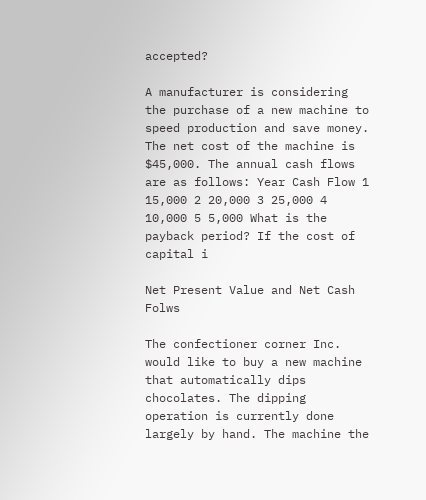accepted?

A manufacturer is considering the purchase of a new machine to speed production and save money. The net cost of the machine is $45,000. The annual cash flows are as follows: Year Cash Flow 1 15,000 2 20,000 3 25,000 4 10,000 5 5,000 What is the payback period? If the cost of capital i

Net Present Value and Net Cash Folws

The confectioner corner Inc. would like to buy a new machine that automatically dips chocolates. The dipping operation is currently done largely by hand. The machine the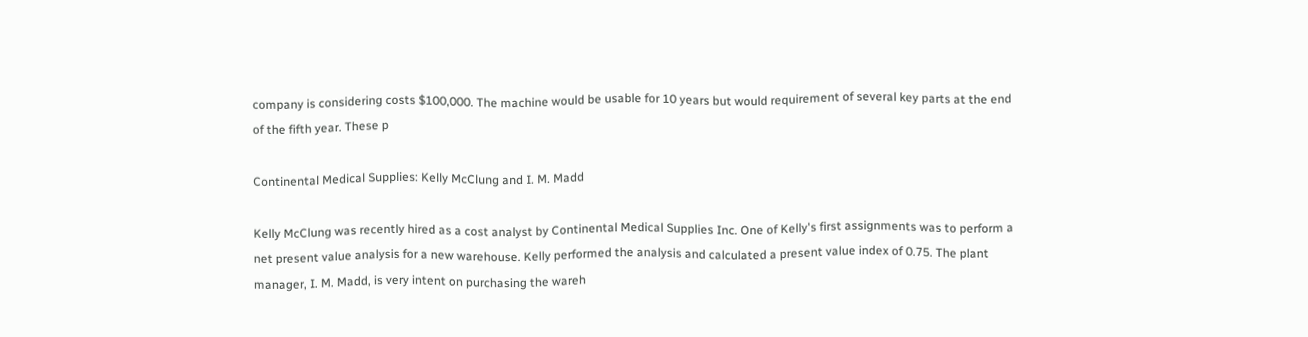company is considering costs $100,000. The machine would be usable for 10 years but would requirement of several key parts at the end of the fifth year. These p

Continental Medical Supplies: Kelly McClung and I. M. Madd

Kelly McClung was recently hired as a cost analyst by Continental Medical Supplies Inc. One of Kelly's first assignments was to perform a net present value analysis for a new warehouse. Kelly performed the analysis and calculated a present value index of 0.75. The plant manager, I. M. Madd, is very intent on purchasing the wareh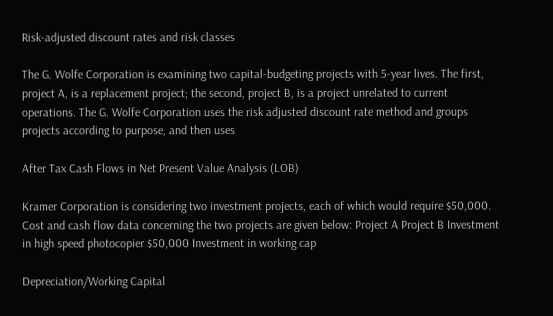Risk-adjusted discount rates and risk classes

The G. Wolfe Corporation is examining two capital-budgeting projects with 5-year lives. The first, project A, is a replacement project; the second, project B, is a project unrelated to current operations. The G. Wolfe Corporation uses the risk adjusted discount rate method and groups projects according to purpose, and then uses

After Tax Cash Flows in Net Present Value Analysis (LOB)

Kramer Corporation is considering two investment projects, each of which would require $50,000. Cost and cash flow data concerning the two projects are given below: Project A Project B Investment in high speed photocopier $50,000 Investment in working cap

Depreciation/Working Capital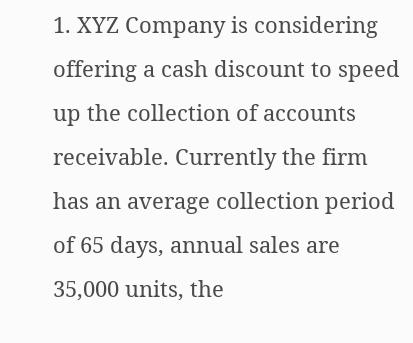1. XYZ Company is considering offering a cash discount to speed up the collection of accounts receivable. Currently the firm has an average collection period of 65 days, annual sales are 35,000 units, the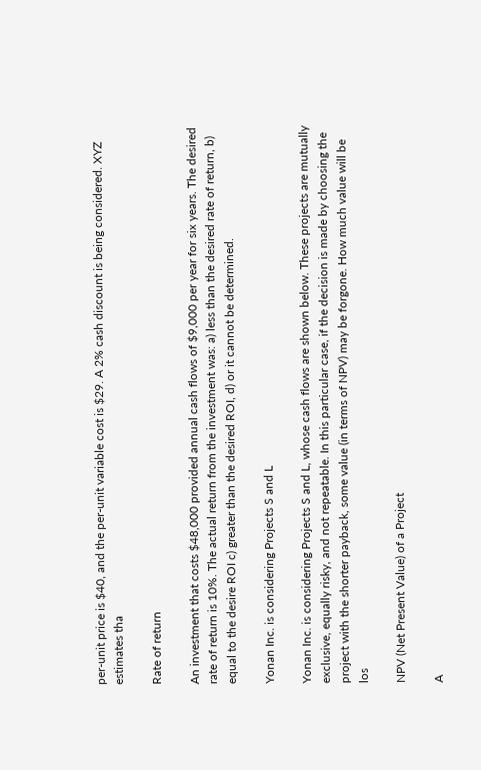per-unit price is $40, and the per-unit variable cost is $29. A 2% cash discount is being considered. XYZ estimates tha

Rate of return

An investment that costs $48,000 provided annual cash flows of $9,000 per year for six years. The desired rate of return is 10%. The actual return from the investment was: a) less than the desired rate of return, b) equal to the desire ROI c) greater than the desired ROI, d) or it cannot be determined.

Yonan Inc. is considering Projects S and L

Yonan Inc. is considering Projects S and L, whose cash flows are shown below. These projects are mutually exclusive, equally risky, and not repeatable. In this particular case, if the decision is made by choosing the project with the shorter payback, some value (in terms of NPV) may be forgone. How much value will be los

NPV (Net Present Value) of a Project

A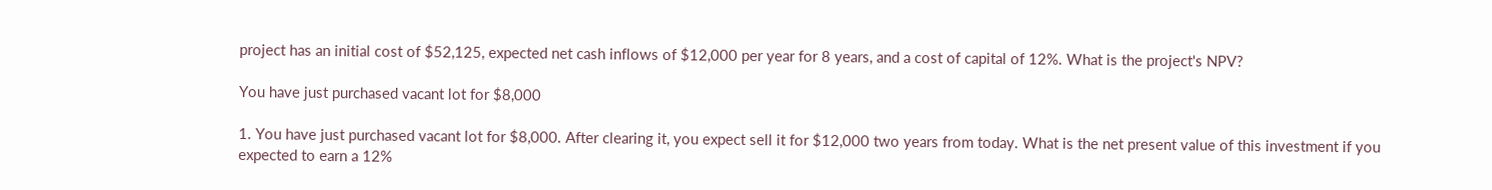project has an initial cost of $52,125, expected net cash inflows of $12,000 per year for 8 years, and a cost of capital of 12%. What is the project's NPV?

You have just purchased vacant lot for $8,000

1. You have just purchased vacant lot for $8,000. After clearing it, you expect sell it for $12,000 two years from today. What is the net present value of this investment if you expected to earn a 12%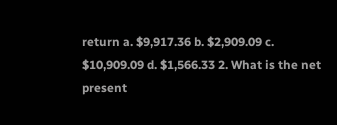return a. $9,917.36 b. $2,909.09 c. $10,909.09 d. $1,566.33 2. What is the net present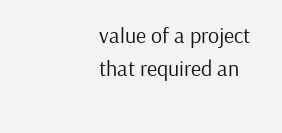value of a project that required an